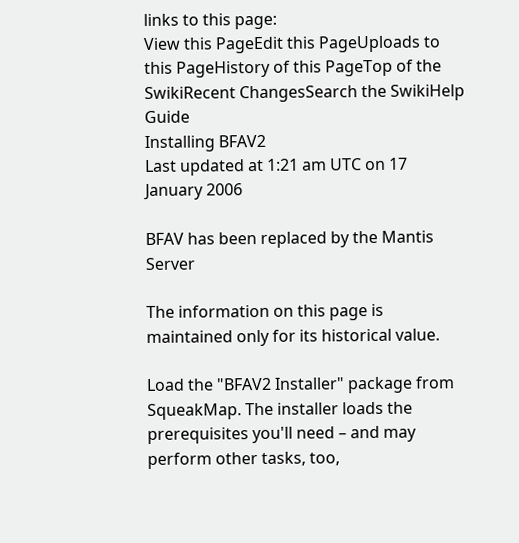links to this page:
View this PageEdit this PageUploads to this PageHistory of this PageTop of the SwikiRecent ChangesSearch the SwikiHelp Guide
Installing BFAV2
Last updated at 1:21 am UTC on 17 January 2006

BFAV has been replaced by the Mantis Server

The information on this page is maintained only for its historical value.

Load the "BFAV2 Installer" package from SqueakMap. The installer loads the prerequisites you'll need – and may perform other tasks, too,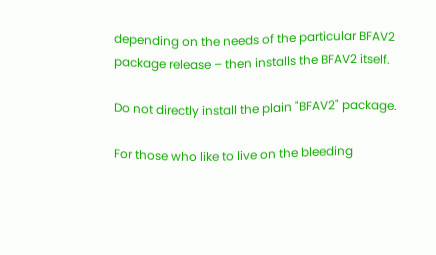depending on the needs of the particular BFAV2 package release – then installs the BFAV2 itself.

Do not directly install the plain "BFAV2" package.

For those who like to live on the bleeding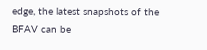edge, the latest snapshots of the BFAV can be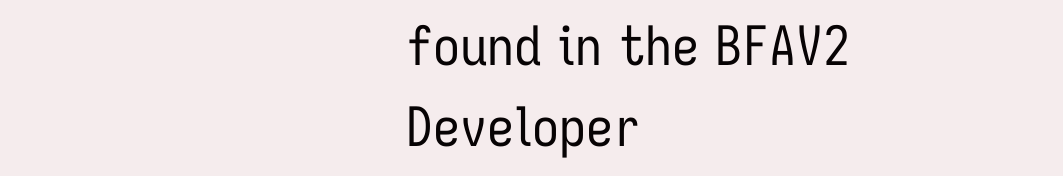found in the BFAV2 Developer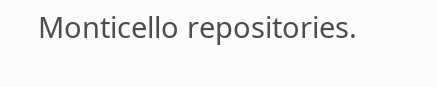Monticello repositories.